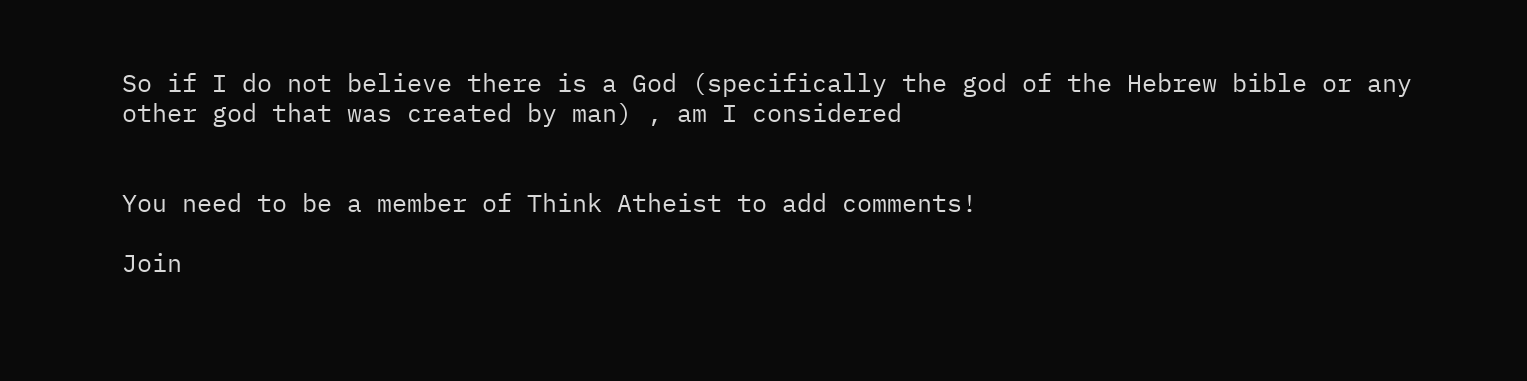So if I do not believe there is a God (specifically the god of the Hebrew bible or any other god that was created by man) , am I considered


You need to be a member of Think Atheist to add comments!

Join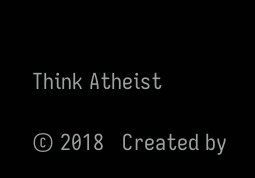Think Atheist

© 2018   Created by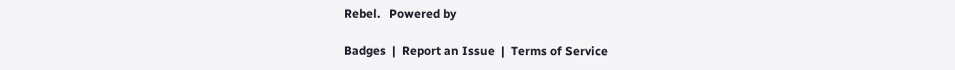Rebel.   Powered by

Badges  |  Report an Issue  |  Terms of Service